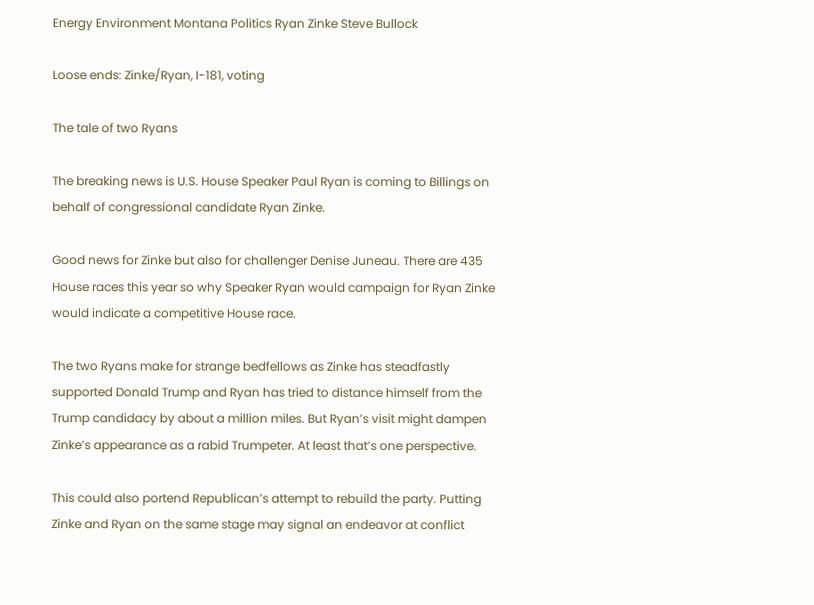Energy Environment Montana Politics Ryan Zinke Steve Bullock

Loose ends: Zinke/Ryan, I-181, voting

The tale of two Ryans

The breaking news is U.S. House Speaker Paul Ryan is coming to Billings on behalf of congressional candidate Ryan Zinke.

Good news for Zinke but also for challenger Denise Juneau. There are 435 House races this year so why Speaker Ryan would campaign for Ryan Zinke would indicate a competitive House race.

The two Ryans make for strange bedfellows as Zinke has steadfastly supported Donald Trump and Ryan has tried to distance himself from the Trump candidacy by about a million miles. But Ryan’s visit might dampen Zinke’s appearance as a rabid Trumpeter. At least that’s one perspective.

This could also portend Republican’s attempt to rebuild the party. Putting Zinke and Ryan on the same stage may signal an endeavor at conflict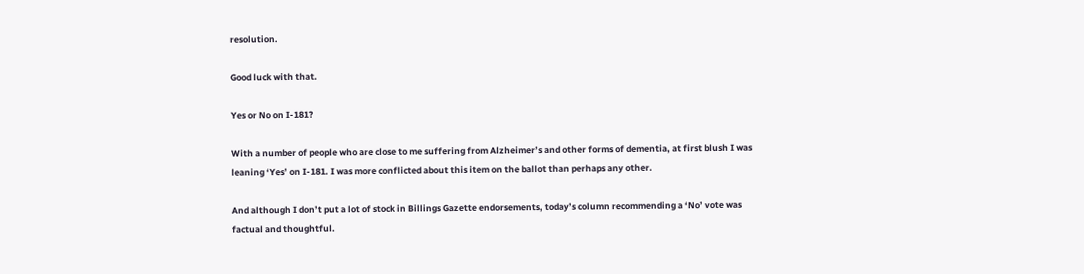resolution.

Good luck with that.

Yes or No on I-181?

With a number of people who are close to me suffering from Alzheimer’s and other forms of dementia, at first blush I was leaning ‘Yes’ on I-181. I was more conflicted about this item on the ballot than perhaps any other.

And although I don’t put a lot of stock in Billings Gazette endorsements, today’s column recommending a ‘No’ vote was factual and thoughtful.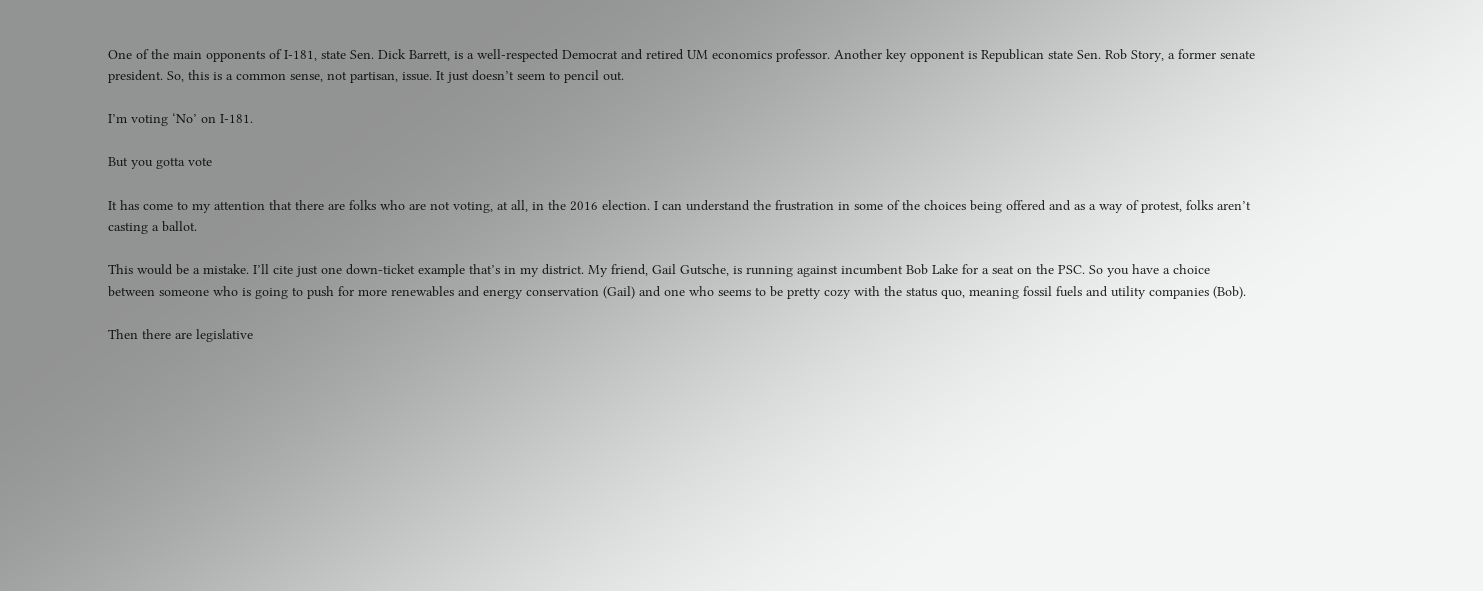One of the main opponents of I-181, state Sen. Dick Barrett, is a well-respected Democrat and retired UM economics professor. Another key opponent is Republican state Sen. Rob Story, a former senate president. So, this is a common sense, not partisan, issue. It just doesn’t seem to pencil out.

I’m voting ‘No’ on I-181.

But you gotta vote

It has come to my attention that there are folks who are not voting, at all, in the 2016 election. I can understand the frustration in some of the choices being offered and as a way of protest, folks aren’t casting a ballot.

This would be a mistake. I’ll cite just one down-ticket example that’s in my district. My friend, Gail Gutsche, is running against incumbent Bob Lake for a seat on the PSC. So you have a choice between someone who is going to push for more renewables and energy conservation (Gail) and one who seems to be pretty cozy with the status quo, meaning fossil fuels and utility companies (Bob).

Then there are legislative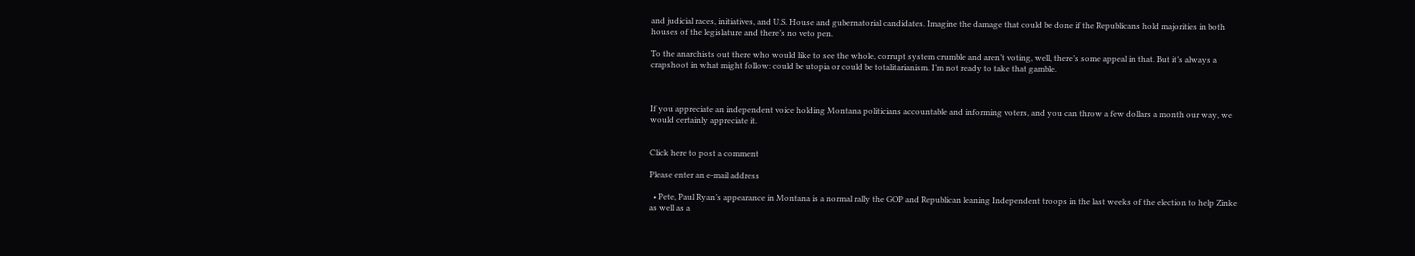and judicial races, initiatives, and U.S. House and gubernatorial candidates. Imagine the damage that could be done if the Republicans hold majorities in both houses of the legislature and there’s no veto pen.

To the anarchists out there who would like to see the whole, corrupt system crumble and aren’t voting, well, there’s some appeal in that. But it’s always a crapshoot in what might follow: could be utopia or could be totalitarianism. I’m not ready to take that gamble.



If you appreciate an independent voice holding Montana politicians accountable and informing voters, and you can throw a few dollars a month our way, we would certainly appreciate it.


Click here to post a comment

Please enter an e-mail address

  • Pete, Paul Ryan’s appearance in Montana is a normal rally the GOP and Republican leaning Independent troops in the last weeks of the election to help Zinke as well as a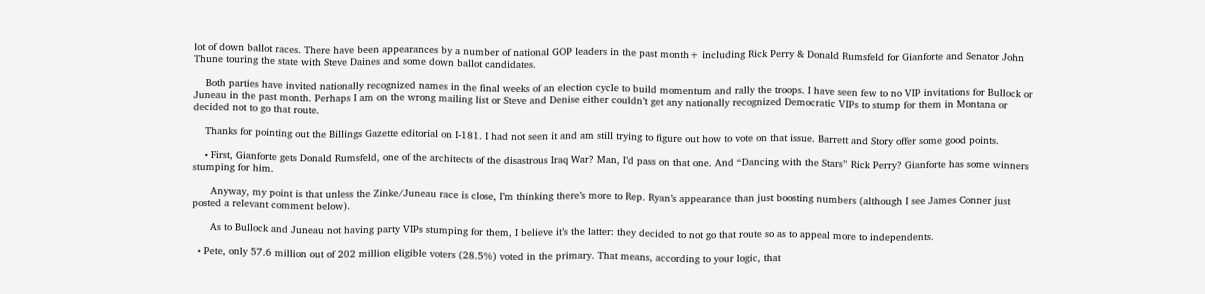lot of down ballot races. There have been appearances by a number of national GOP leaders in the past month+ including Rick Perry & Donald Rumsfeld for Gianforte and Senator John Thune touring the state with Steve Daines and some down ballot candidates.

    Both parties have invited nationally recognized names in the final weeks of an election cycle to build momentum and rally the troops. I have seen few to no VIP invitations for Bullock or Juneau in the past month. Perhaps I am on the wrong mailing list or Steve and Denise either couldn’t get any nationally recognized Democratic VIPs to stump for them in Montana or decided not to go that route.

    Thanks for pointing out the Billings Gazette editorial on I-181. I had not seen it and am still trying to figure out how to vote on that issue. Barrett and Story offer some good points.

    • First, Gianforte gets Donald Rumsfeld, one of the architects of the disastrous Iraq War? Man, I’d pass on that one. And “Dancing with the Stars” Rick Perry? Gianforte has some winners stumping for him.

      Anyway, my point is that unless the Zinke/Juneau race is close, I’m thinking there’s more to Rep. Ryan’s appearance than just boosting numbers (although I see James Conner just posted a relevant comment below).

      As to Bullock and Juneau not having party VIPs stumping for them, I believe it’s the latter: they decided to not go that route so as to appeal more to independents.

  • Pete, only 57.6 million out of 202 million eligible voters (28.5%) voted in the primary. That means, according to your logic, that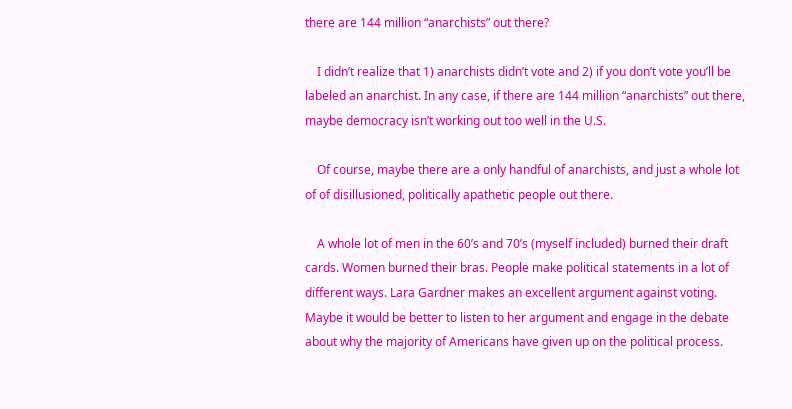there are 144 million “anarchists” out there?

    I didn’t realize that 1) anarchists didn’t vote and 2) if you don’t vote you’ll be labeled an anarchist. In any case, if there are 144 million “anarchists” out there, maybe democracy isn’t working out too well in the U.S.

    Of course, maybe there are a only handful of anarchists, and just a whole lot of of disillusioned, politically apathetic people out there.

    A whole lot of men in the 60’s and 70’s (myself included) burned their draft cards. Women burned their bras. People make political statements in a lot of different ways. Lara Gardner makes an excellent argument against voting. Maybe it would be better to listen to her argument and engage in the debate about why the majority of Americans have given up on the political process.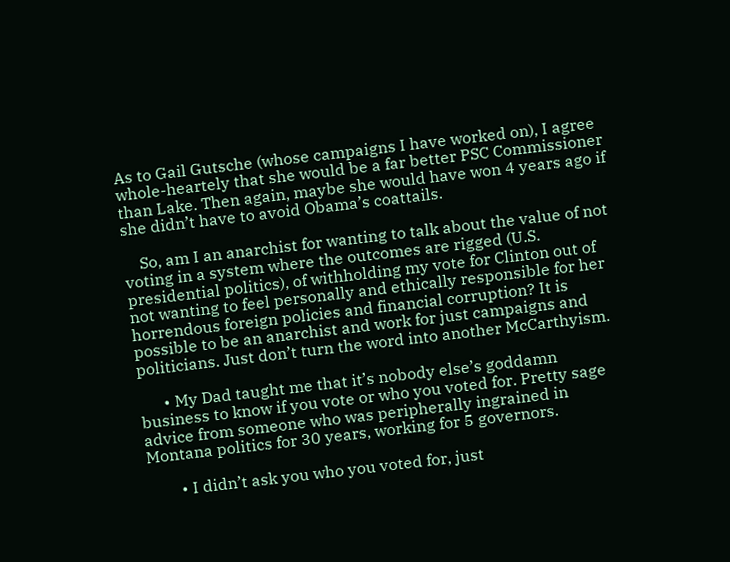As to Gail Gutsche (whose campaigns I have worked on), I agree whole-heartely that she would be a far better PSC Commissioner than Lake. Then again, maybe she would have won 4 years ago if she didn’t have to avoid Obama’s coattails.

    So, am I an anarchist for wanting to talk about the value of not voting in a system where the outcomes are rigged (U.S. presidential politics), of withholding my vote for Clinton out of not wanting to feel personally and ethically responsible for her horrendous foreign policies and financial corruption? It is possible to be an anarchist and work for just campaigns and politicians. Just don’t turn the word into another McCarthyism.

      • My Dad taught me that it’s nobody else’s goddamn business to know if you vote or who you voted for. Pretty sage advice from someone who was peripherally ingrained in Montana politics for 30 years, working for 5 governors.

        • I didn’t ask you who you voted for, just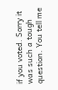if you voted. Sorry it was such a tough question. You tell me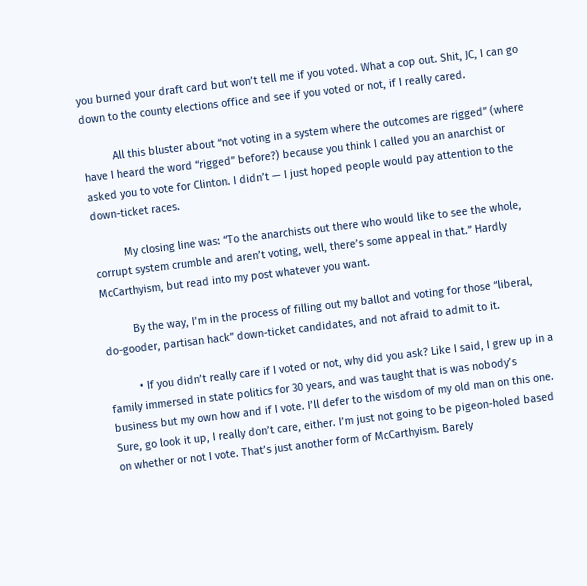you burned your draft card but won’t tell me if you voted. What a cop out. Shit, JC, I can go down to the county elections office and see if you voted or not, if I really cared.

          All this bluster about “not voting in a system where the outcomes are rigged” (where have I heard the word “rigged” before?) because you think I called you an anarchist or asked you to vote for Clinton. I didn’t — I just hoped people would pay attention to the down-ticket races.

          My closing line was: “To the anarchists out there who would like to see the whole, corrupt system crumble and aren’t voting, well, there’s some appeal in that.” Hardly McCarthyism, but read into my post whatever you want.

          By the way, I’m in the process of filling out my ballot and voting for those “liberal, do-gooder, partisan hack” down-ticket candidates, and not afraid to admit to it.

          • If you didn’t really care if I voted or not, why did you ask? Like I said, I grew up in a family immersed in state politics for 30 years, and was taught that is was nobody’s business but my own how and if I vote. I’ll defer to the wisdom of my old man on this one. Sure, go look it up, I really don’t care, either. I’m just not going to be pigeon-holed based on whether or not I vote. That’s just another form of McCarthyism. Barely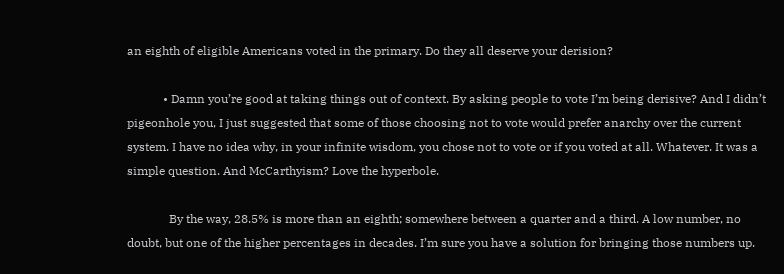an eighth of eligible Americans voted in the primary. Do they all deserve your derision?

            • Damn you’re good at taking things out of context. By asking people to vote I’m being derisive? And I didn’t pigeonhole you, I just suggested that some of those choosing not to vote would prefer anarchy over the current system. I have no idea why, in your infinite wisdom, you chose not to vote or if you voted at all. Whatever. It was a simple question. And McCarthyism? Love the hyperbole.

              By the way, 28.5% is more than an eighth; somewhere between a quarter and a third. A low number, no doubt, but one of the higher percentages in decades. I’m sure you have a solution for bringing those numbers up.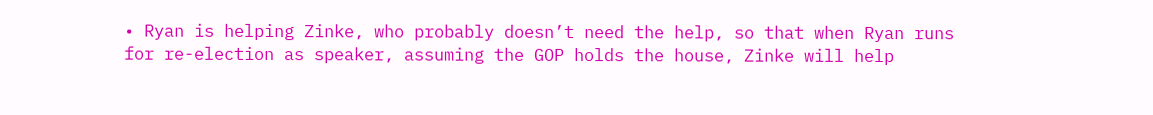• Ryan is helping Zinke, who probably doesn’t need the help, so that when Ryan runs for re-election as speaker, assuming the GOP holds the house, Zinke will help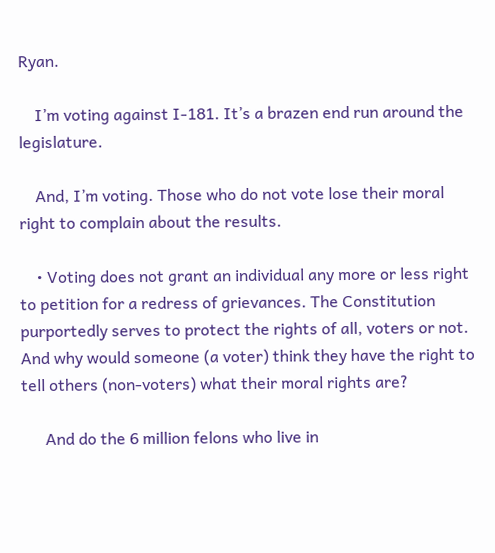Ryan.

    I’m voting against I-181. It’s a brazen end run around the legislature.

    And, I’m voting. Those who do not vote lose their moral right to complain about the results.

    • Voting does not grant an individual any more or less right to petition for a redress of grievances. The Constitution purportedly serves to protect the rights of all, voters or not. And why would someone (a voter) think they have the right to tell others (non-voters) what their moral rights are?

      And do the 6 million felons who live in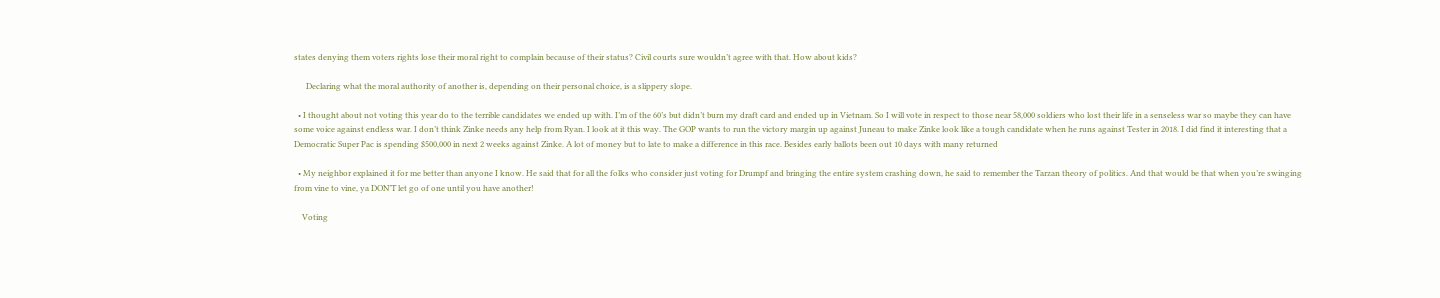states denying them voters rights lose their moral right to complain because of their status? Civil courts sure wouldn’t agree with that. How about kids?

      Declaring what the moral authority of another is, depending on their personal choice, is a slippery slope.

  • I thought about not voting this year do to the terrible candidates we ended up with. I’m of the 60’s but didn’t burn my draft card and ended up in Vietnam. So I will vote in respect to those near 58,000 soldiers who lost their life in a senseless war so maybe they can have some voice against endless war. I don’t think Zinke needs any help from Ryan. I look at it this way. The GOP wants to run the victory margin up against Juneau to make Zinke look like a tough candidate when he runs against Tester in 2018. I did find it interesting that a Democratic Super Pac is spending $500,000 in next 2 weeks against Zinke. A lot of money but to late to make a difference in this race. Besides early ballots been out 10 days with many returned

  • My neighbor explained it for me better than anyone I know. He said that for all the folks who consider just voting for Drumpf and bringing the entire system crashing down, he said to remember the Tarzan theory of politics. And that would be that when you’re swinging from vine to vine, ya DON’T let go of one until you have another!

    Voting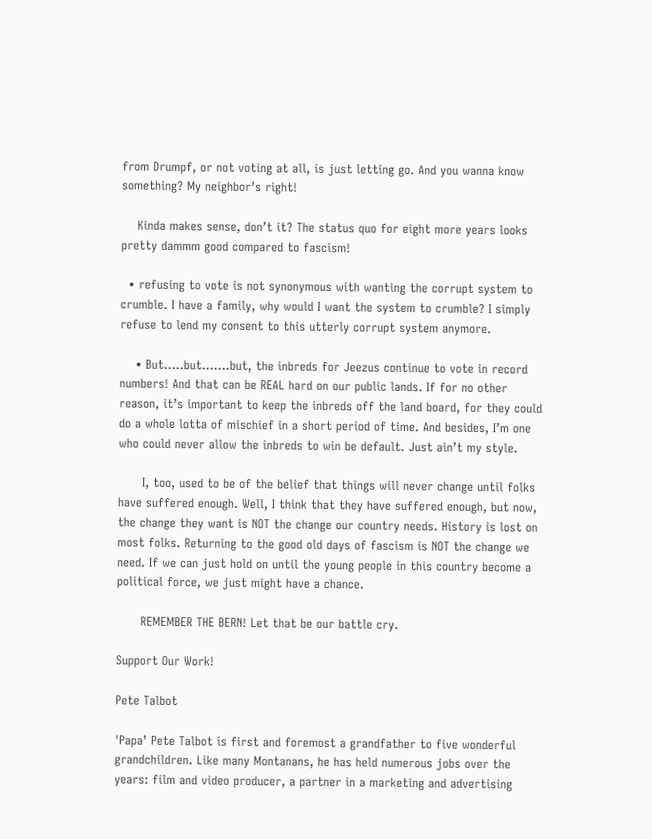from Drumpf, or not voting at all, is just letting go. And you wanna know something? My neighbor’s right!

    Kinda makes sense, don’t it? The status quo for eight more years looks pretty dammm good compared to fascism!

  • refusing to vote is not synonymous with wanting the corrupt system to crumble. I have a family, why would I want the system to crumble? I simply refuse to lend my consent to this utterly corrupt system anymore.

    • But…..but…….but, the inbreds for Jeezus continue to vote in record numbers! And that can be REAL hard on our public lands. If for no other reason, it’s important to keep the inbreds off the land board, for they could do a whole lotta of mischief in a short period of time. And besides, I’m one who could never allow the inbreds to win be default. Just ain’t my style.

      I, too, used to be of the belief that things will never change until folks have suffered enough. Well, I think that they have suffered enough, but now, the change they want is NOT the change our country needs. History is lost on most folks. Returning to the good old days of fascism is NOT the change we need. If we can just hold on until the young people in this country become a political force, we just might have a chance.

      REMEMBER THE BERN! Let that be our battle cry.

Support Our Work!

Pete Talbot

'Papa’ Pete Talbot is first and foremost a grandfather to five wonderful grandchildren. Like many Montanans, he has held numerous jobs over the years: film and video producer, a partner in a marketing and advertising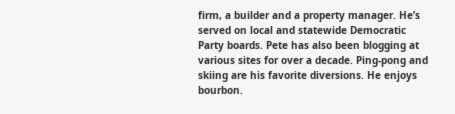firm, a builder and a property manager. He’s served on local and statewide Democratic Party boards. Pete has also been blogging at various sites for over a decade. Ping-pong and skiing are his favorite diversions. He enjoys bourbon.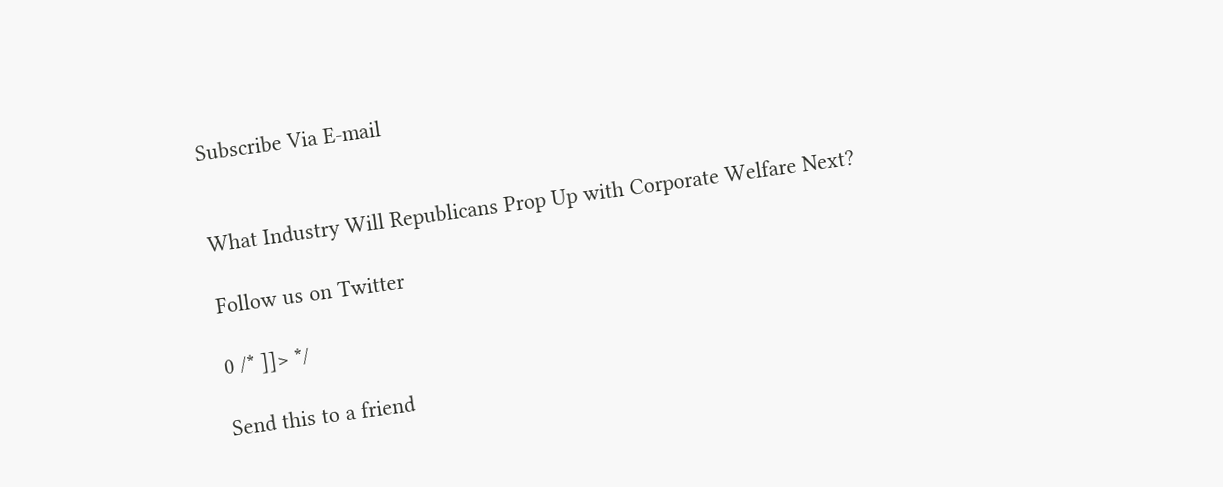Subscribe Via E-mail


What Industry Will Republicans Prop Up with Corporate Welfare Next?

Follow us on Twitter

0 /* ]]> */

Send this to a friend